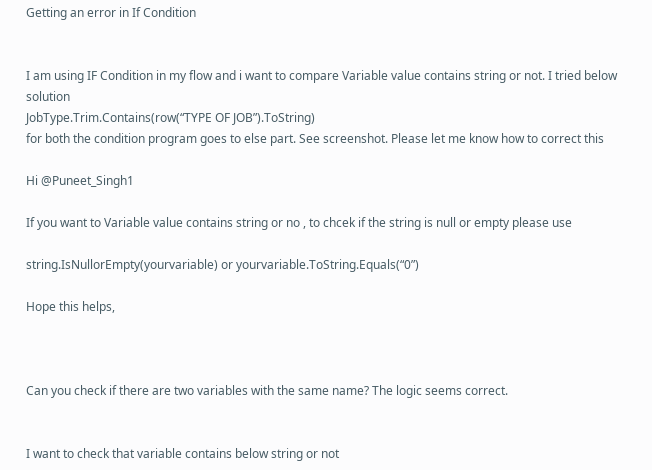Getting an error in If Condition


I am using IF Condition in my flow and i want to compare Variable value contains string or not. I tried below solution
JobType.Trim.Contains(row(“TYPE OF JOB”).ToString)
for both the condition program goes to else part. See screenshot. Please let me know how to correct this

Hi @Puneet_Singh1

If you want to Variable value contains string or no , to chcek if the string is null or empty please use

string.IsNullorEmpty(yourvariable) or yourvariable.ToString.Equals(“0”)

Hope this helps,



Can you check if there are two variables with the same name? The logic seems correct.


I want to check that variable contains below string or not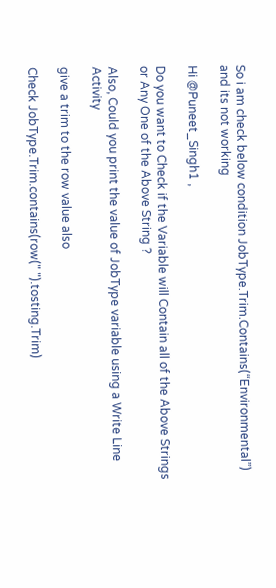So i am check below condition JobType.Trim.Contains(“Environmental”) and its not working

Hi @Puneet_Singh1 ,

Do you want to Check if the Variable will Contain all of the Above Strings or Any One of the Above String ?

Also, Could you print the value of JobType variable using a Write Line Activity

give a trim to the row value also

Check JobType.Trim.contains(row(" ").tosting.Trim)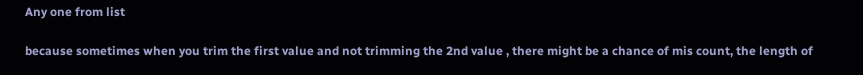Any one from list

because sometimes when you trim the first value and not trimming the 2nd value , there might be a chance of mis count, the length of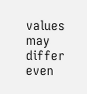values may differ even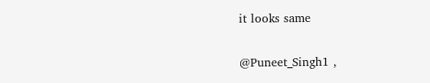it looks same

@Puneet_Singh1 ,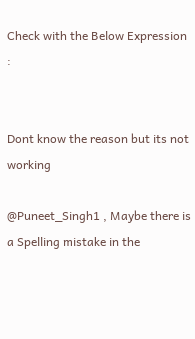Check with the Below Expression :


Dont know the reason but its not working

@Puneet_Singh1 , Maybe there is a Spelling mistake in the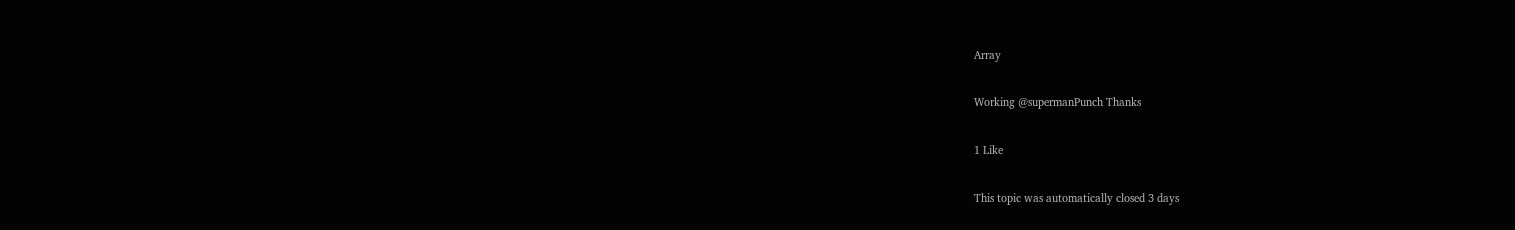Array

Working @supermanPunch Thanks

1 Like

This topic was automatically closed 3 days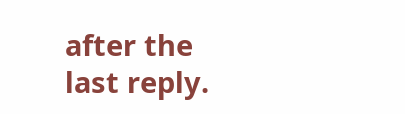after the last reply.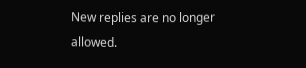New replies are no longer allowed.